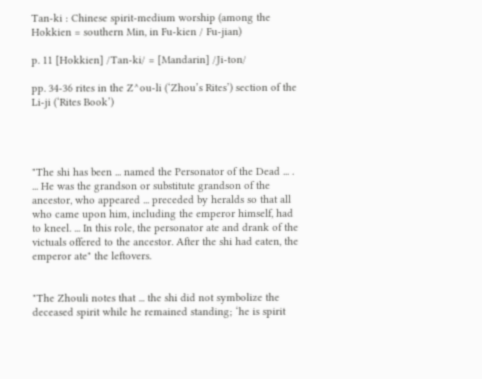Tan-ki : Chinese spirit-medium worship (among the Hokkien = southern Min, in Fu-kien / Fu-jian)

p. 11 [Hokkien] /Tan-ki/ = [Mandarin] /Ji-ton/

pp. 34-36 rites in the Z^ou-li (‘Zhou’s Rites’) section of the Li-ji (‘Rites Book’)




"The shi has been ... named the Personator of the Dead ... . ... He was the grandson or substitute grandson of the ancestor, who appeared ... preceded by heralds so that all who came upon him, including the emperor himself, had to kneel. ... In this role, the personator ate and drank of the victuals offered to the ancestor. After the shi had eaten, the emperor ate" the leftovers.


"The Zhouli notes that ... the shi did not symbolize the deceased spirit while he remained standing; ‘he is spirit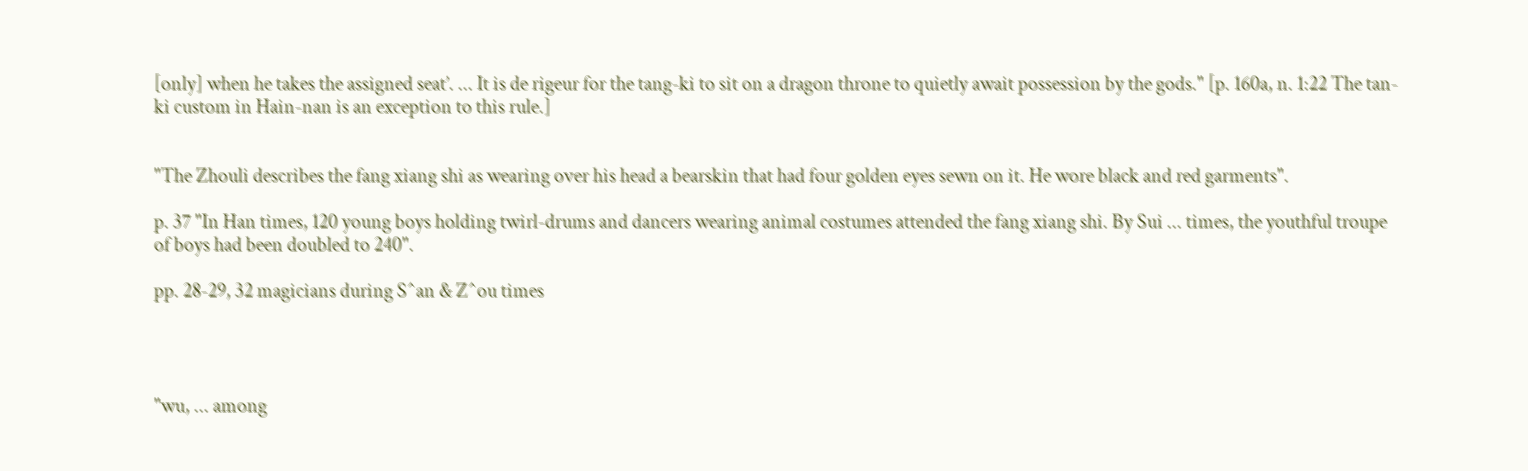[only] when he takes the assigned seat’. ... It is de rigeur for the tang-ki to sit on a dragon throne to quietly await possession by the gods." [p. 160a, n. 1:22 The tan-ki custom in Hain-nan is an exception to this rule.]


"The Zhouli describes the fang xiang shi as wearing over his head a bearskin that had four golden eyes sewn on it. He wore black and red garments".

p. 37 "In Han times, 120 young boys holding twirl-drums and dancers wearing animal costumes attended the fang xiang shi. By Sui ... times, the youthful troupe of boys had been doubled to 240".

pp. 28-29, 32 magicians during S^an & Z^ou times




"wu, ... among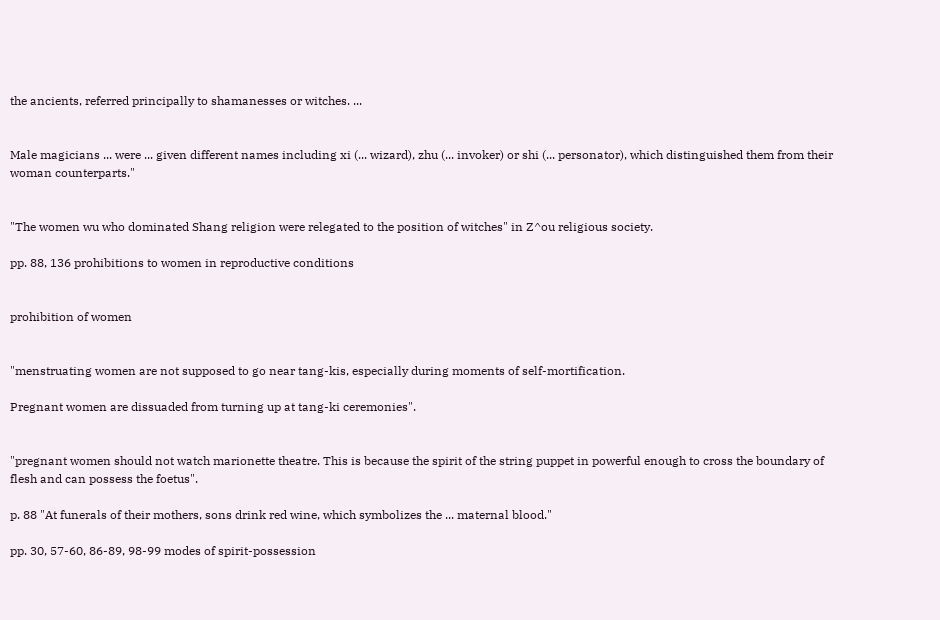the ancients, referred principally to shamanesses or witches. ...


Male magicians ... were ... given different names including xi (... wizard), zhu (... invoker) or shi (... personator), which distinguished them from their woman counterparts."


"The women wu who dominated Shang religion were relegated to the position of witches" in Z^ou religious society.

pp. 88, 136 prohibitions to women in reproductive conditions


prohibition of women


"menstruating women are not supposed to go near tang-kis, especially during moments of self-mortification.

Pregnant women are dissuaded from turning up at tang-ki ceremonies".


"pregnant women should not watch marionette theatre. This is because the spirit of the string puppet in powerful enough to cross the boundary of flesh and can possess the foetus".

p. 88 "At funerals of their mothers, sons drink red wine, which symbolizes the ... maternal blood."

pp. 30, 57-60, 86-89, 98-99 modes of spirit-possession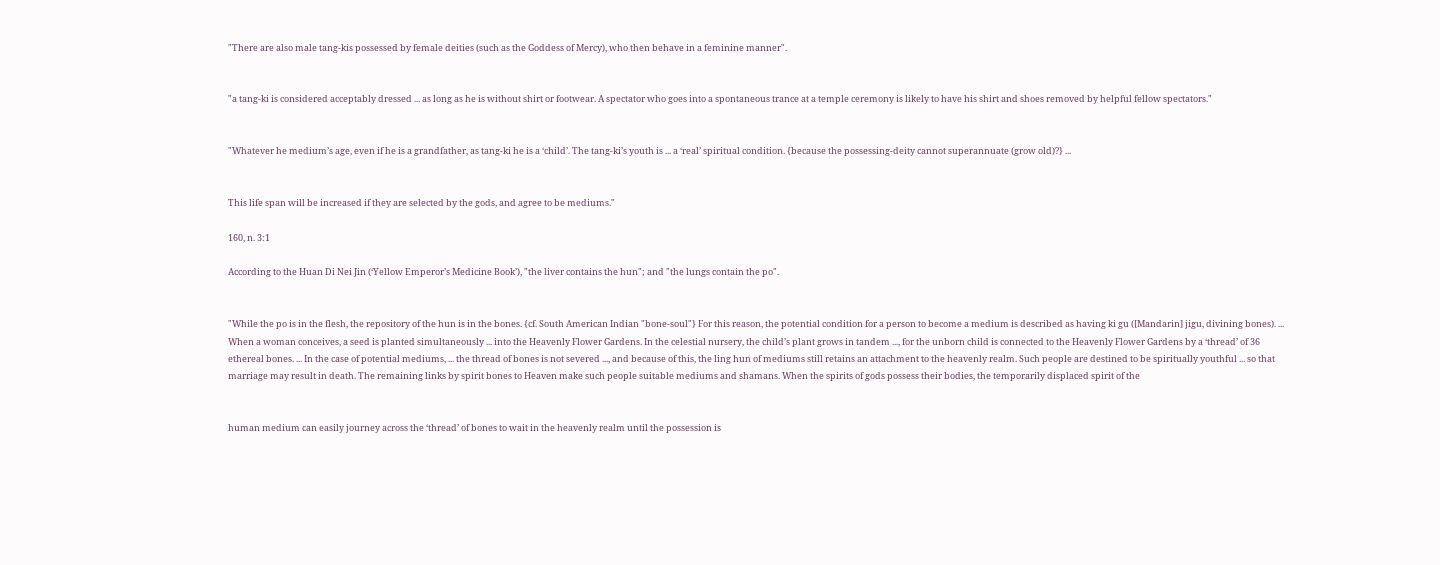"There are also male tang-kis possessed by female deities (such as the Goddess of Mercy), who then behave in a feminine manner".


"a tang-ki is considered acceptably dressed ... as long as he is without shirt or footwear. A spectator who goes into a spontaneous trance at a temple ceremony is likely to have his shirt and shoes removed by helpful fellow spectators."


"Whatever he medium’s age, even if he is a grandfather, as tang-ki he is a ‘child’. The tang-ki’s youth is ... a ‘real’ spiritual condition. {because the possessing-deity cannot superannuate (grow old)?} ...


This life span will be increased if they are selected by the gods, and agree to be mediums."

160, n. 3:1

According to the Huan Di Nei Jin (‘Yellow Emperor’s Medicine Book’), "the liver contains the hun"; and "the lungs contain the po".


"While the po is in the flesh, the repository of the hun is in the bones. {cf. South American Indian "bone-soul"} For this reason, the potential condition for a person to become a medium is described as having ki gu ([Mandarin] jigu, divining bones). ... When a woman conceives, a seed is planted simultaneously ... into the Heavenly Flower Gardens. In the celestial nursery, the child’s plant grows in tandem ..., for the unborn child is connected to the Heavenly Flower Gardens by a ‘thread’ of 36 ethereal bones. ... In the case of potential mediums, ... the thread of bones is not severed ..., and because of this, the ling hun of mediums still retains an attachment to the heavenly realm. Such people are destined to be spiritually youthful ... so that marriage may result in death. The remaining links by spirit bones to Heaven make such people suitable mediums and shamans. When the spirits of gods possess their bodies, the temporarily displaced spirit of the


human medium can easily journey across the ‘thread’ of bones to wait in the heavenly realm until the possession is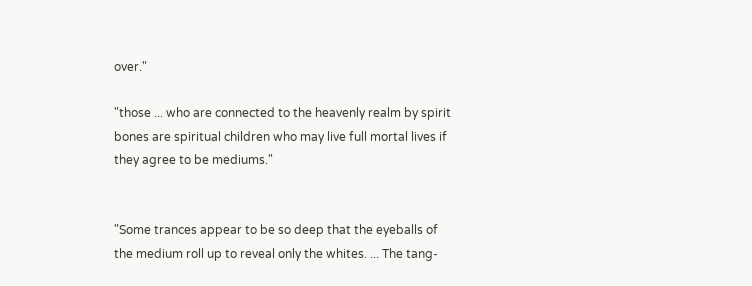over."

"those ... who are connected to the heavenly realm by spirit bones are spiritual children who may live full mortal lives if they agree to be mediums."


"Some trances appear to be so deep that the eyeballs of the medium roll up to reveal only the whites. ... The tang-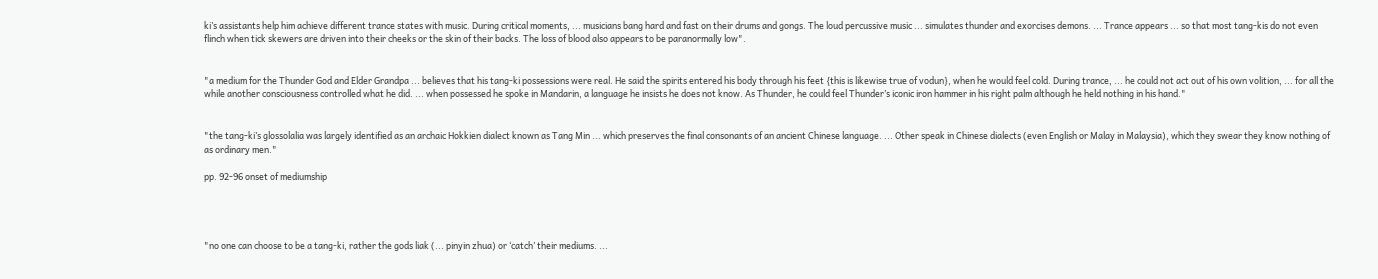ki’s assistants help him achieve different trance states with music. During critical moments, ... musicians bang hard and fast on their drums and gongs. The loud percussive music ... simulates thunder and exorcises demons. ... Trance appears ... so that most tang-kis do not even flinch when tick skewers are driven into their cheeks or the skin of their backs. The loss of blood also appears to be paranormally low".


"a medium for the Thunder God and Elder Grandpa ... believes that his tang-ki possessions were real. He said the spirits entered his body through his feet {this is likewise true of vodun}, when he would feel cold. During trance, ... he could not act out of his own volition, ... for all the while another consciousness controlled what he did. ... when possessed he spoke in Mandarin, a language he insists he does not know. As Thunder, he could feel Thunder’s iconic iron hammer in his right palm although he held nothing in his hand."


"the tang-ki’s glossolalia was largely identified as an archaic Hokkien dialect known as Tang Min ... which preserves the final consonants of an ancient Chinese language. ... Other speak in Chinese dialects (even English or Malay in Malaysia), which they swear they know nothing of as ordinary men."

pp. 92-96 onset of mediumship




"no one can choose to be a tang-ki, rather the gods liak (... pinyin zhua) or ‘catch’ their mediums. ...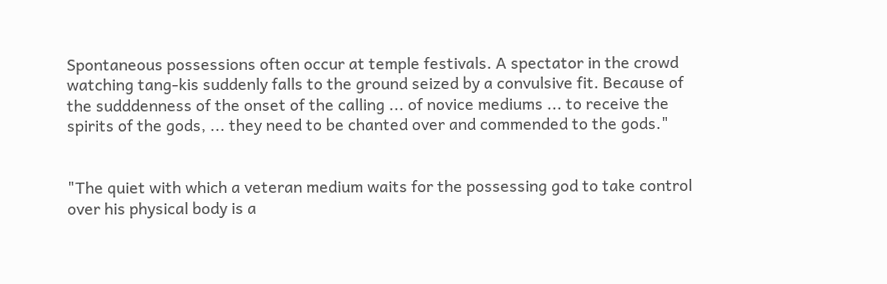Spontaneous possessions often occur at temple festivals. A spectator in the crowd watching tang-kis suddenly falls to the ground seized by a convulsive fit. Because of the sudddenness of the onset of the calling ... of novice mediums ... to receive the spirits of the gods, ... they need to be chanted over and commended to the gods."


"The quiet with which a veteran medium waits for the possessing god to take control over his physical body is a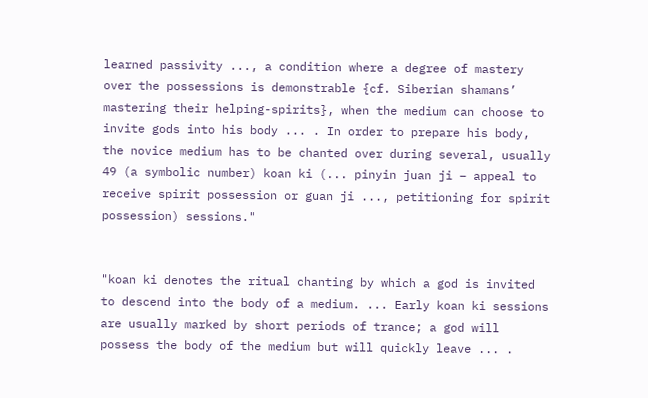learned passivity ..., a condition where a degree of mastery over the possessions is demonstrable {cf. Siberian shamans’ mastering their helping-spirits}, when the medium can choose to invite gods into his body ... . In order to prepare his body, the novice medium has to be chanted over during several, usually 49 (a symbolic number) koan ki (... pinyin juan ji – appeal to receive spirit possession or guan ji ..., petitioning for spirit possession) sessions."


"koan ki denotes the ritual chanting by which a god is invited to descend into the body of a medium. ... Early koan ki sessions are usually marked by short periods of trance; a god will possess the body of the medium but will quickly leave ... .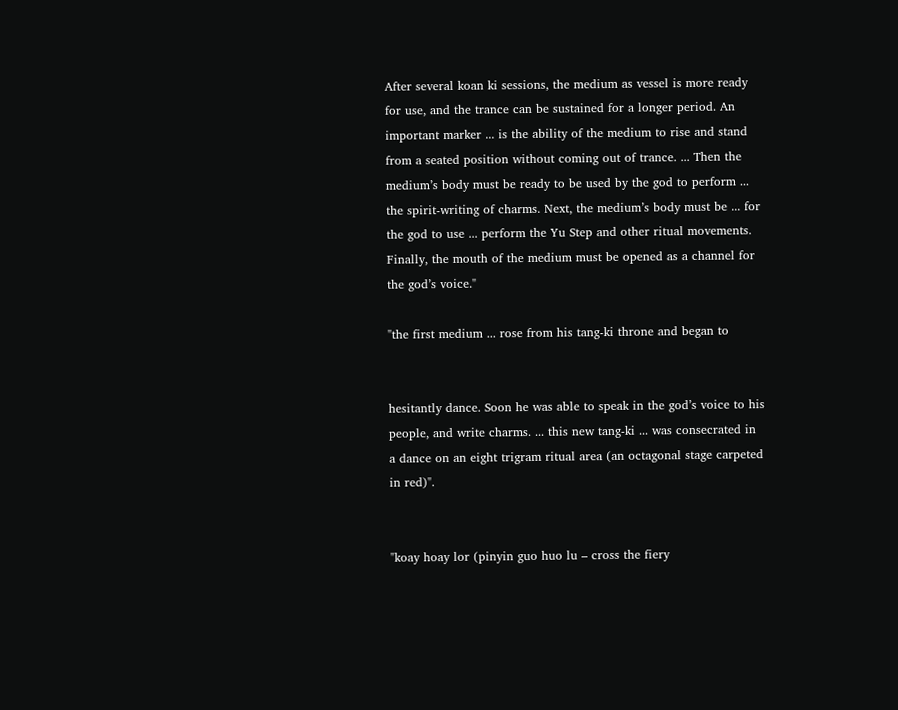After several koan ki sessions, the medium as vessel is more ready for use, and the trance can be sustained for a longer period. An important marker ... is the ability of the medium to rise and stand from a seated position without coming out of trance. ... Then the medium’s body must be ready to be used by the god to perform ... the spirit-writing of charms. Next, the medium’s body must be ... for the god to use ... perform the Yu Step and other ritual movements. Finally, the mouth of the medium must be opened as a channel for the god’s voice."

"the first medium ... rose from his tang-ki throne and began to


hesitantly dance. Soon he was able to speak in the god’s voice to his people, and write charms. ... this new tang-ki ... was consecrated in a dance on an eight trigram ritual area (an octagonal stage carpeted in red)".


"koay hoay lor (pinyin guo huo lu – cross the fiery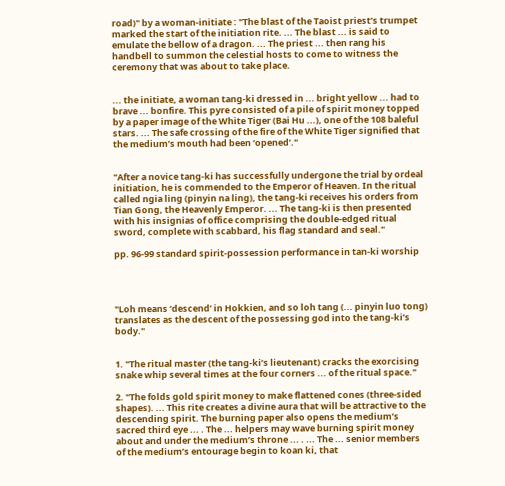road)" by a woman-initiate : "The blast of the Taoist priest’s trumpet marked the start of the initiation rite. ... The blast ... is said to emulate the bellow of a dragon. ... The priest ... then rang his handbell to summon the celestial hosts to come to witness the ceremony that was about to take place.


... the initiate, a woman tang-ki dressed in ... bright yellow ... had to brave ... bonfire. This pyre consisted of a pile of spirit money topped by a paper image of the White Tiger (Bai Hu ...), one of the 108 baleful stars. ... The safe crossing of the fire of the White Tiger signified that the medium’s mouth had been ‘opened’."


"After a novice tang-ki has successfully undergone the trial by ordeal initiation, he is commended to the Emperor of Heaven. In the ritual called ngia ling (pinyin na ling), the tang-ki receives his orders from Tian Gong, the Heavenly Emperor. ... The tang-ki is then presented with his insignias of office comprising the double-edged ritual sword, complete with scabbard, his flag standard and seal."

pp. 96-99 standard spirit-possession performance in tan-ki worship




"Loh means ‘descend’ in Hokkien, and so loh tang (... pinyin luo tong) translates as the descent of the possessing god into the tang-ki’s body."


1. "The ritual master (the tang-ki’s lieutenant) cracks the exorcising snake whip several times at the four corners ... of the ritual space."

2. "The folds gold spirit money to make flattened cones (three-sided shapes). ... This rite creates a divine aura that will be attractive to the descending spirit. The burning paper also opens the medium’s sacred third eye ... . The ... helpers may wave burning spirit money about and under the medium’s throne ... . ... The ... senior members of the medium’s entourage begin to koan ki, that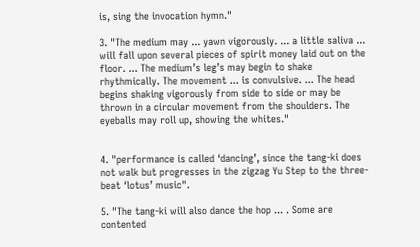is, sing the invocation hymn."

3. "The medium may ... yawn vigorously. ... a little saliva ... will fall upon several pieces of spirit money laid out on the floor. ... The medium’s leg’s may begin to shake rhythmically. The movement ... is convulsive. ... The head begins shaking vigorously from side to side or may be thrown in a circular movement from the shoulders. The eyeballs may roll up, showing the whites."


4. "performance is called ‘dancing’, since the tang-ki does not walk but progresses in the zigzag Yu Step to the three-beat ‘lotus’ music".

5. "The tang-ki will also dance the hop ... . Some are contented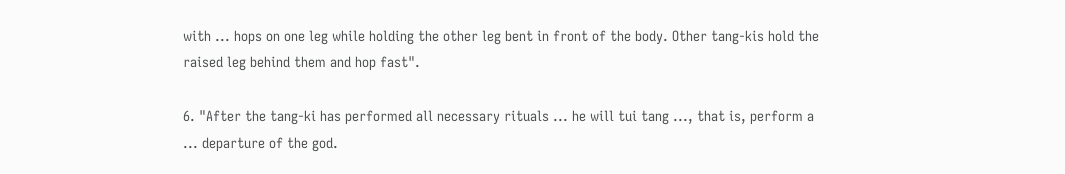with ... hops on one leg while holding the other leg bent in front of the body. Other tang-kis hold the raised leg behind them and hop fast".

6. "After the tang-ki has performed all necessary rituals ... he will tui tang ..., that is, perform a ... departure of the god.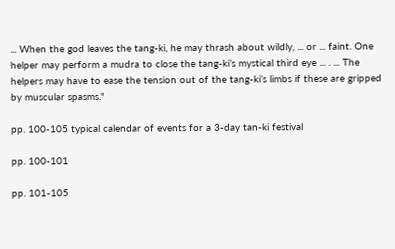... When the god leaves the tang-ki, he may thrash about wildly, ... or ... faint. One helper may perform a mudra to close the tang-ki’s mystical third eye ... . ... The helpers may have to ease the tension out of the tang-ki’s limbs if these are gripped by muscular spasms."

pp. 100-105 typical calendar of events for a 3-day tan-ki festival

pp. 100-101

pp. 101-105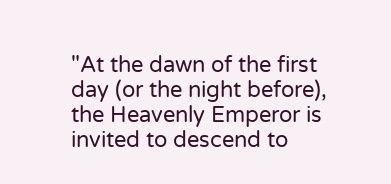"At the dawn of the first day (or the night before), the Heavenly Emperor is invited to descend to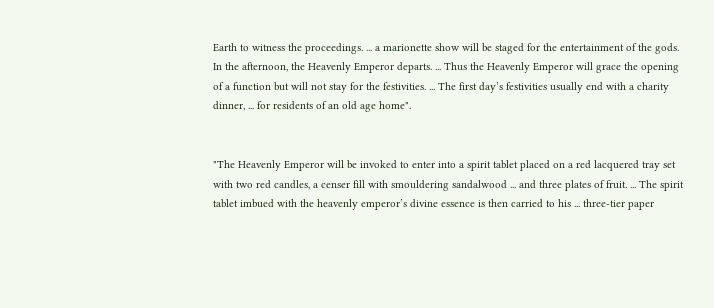Earth to witness the proceedings. ... a marionette show will be staged for the entertainment of the gods. In the afternoon, the Heavenly Emperor departs. ... Thus the Heavenly Emperor will grace the opening of a function but will not stay for the festivities. ... The first day’s festivities usually end with a charity dinner, ... for residents of an old age home".


"The Heavenly Emperor will be invoked to enter into a spirit tablet placed on a red lacquered tray set with two red candles, a censer fill with smouldering sandalwood ... and three plates of fruit. ... The spirit tablet imbued with the heavenly emperor’s divine essence is then carried to his ... three-tier paper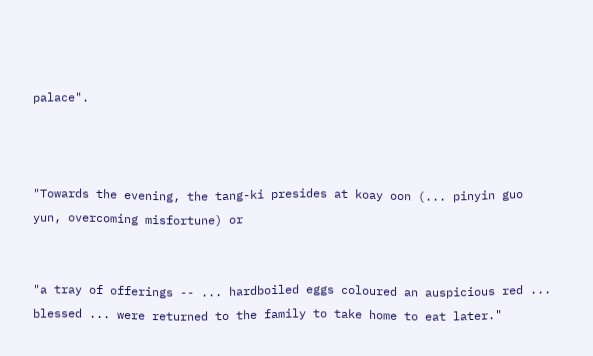palace".



"Towards the evening, the tang-ki presides at koay oon (... pinyin guo yun, overcoming misfortune) or


"a tray of offerings -- ... hardboiled eggs coloured an auspicious red ... blessed ... were returned to the family to take home to eat later."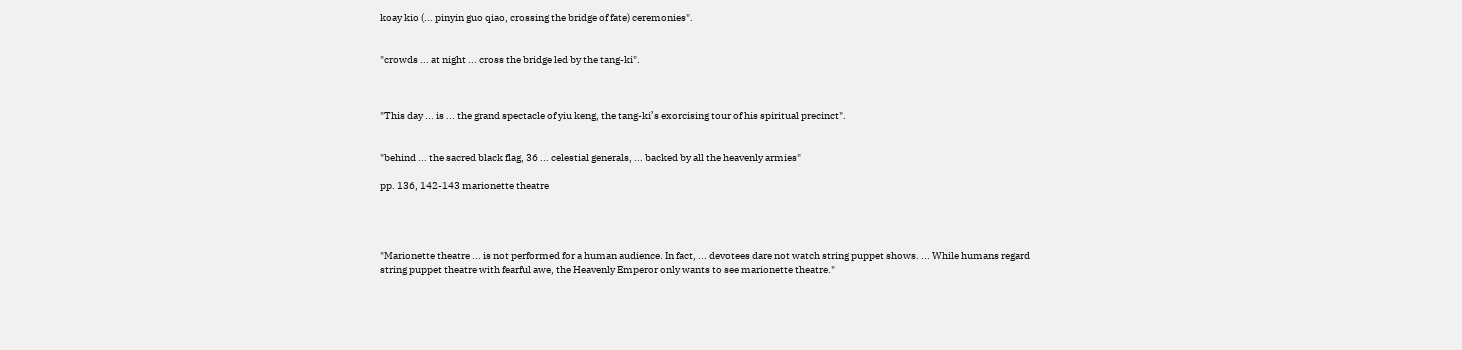koay kio (... pinyin guo qiao, crossing the bridge of fate) ceremonies".


"crowds ... at night ... cross the bridge led by the tang-ki".



"This day ... is ... the grand spectacle of yiu keng, the tang-ki’s exorcising tour of his spiritual precinct".


"behind ... the sacred black flag, 36 ... celestial generals, ... backed by all the heavenly armies"

pp. 136, 142-143 marionette theatre




"Marionette theatre ... is not performed for a human audience. In fact, ... devotees dare not watch string puppet shows. ... While humans regard string puppet theatre with fearful awe, the Heavenly Emperor only wants to see marionette theatre."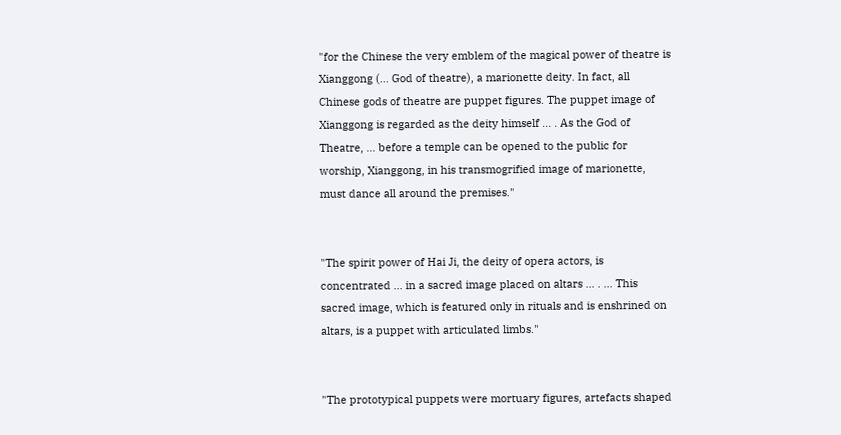"for the Chinese the very emblem of the magical power of theatre is Xianggong (... God of theatre), a marionette deity. In fact, all Chinese gods of theatre are puppet figures. The puppet image of Xianggong is regarded as the deity himself ... . As the God of Theatre, ... before a temple can be opened to the public for worship, Xianggong, in his transmogrified image of marionette, must dance all around the premises."


"The spirit power of Hai Ji, the deity of opera actors, is concentrated ... in a sacred image placed on altars ... . ... This sacred image, which is featured only in rituals and is enshrined on altars, is a puppet with articulated limbs."


"The prototypical puppets were mortuary figures, artefacts shaped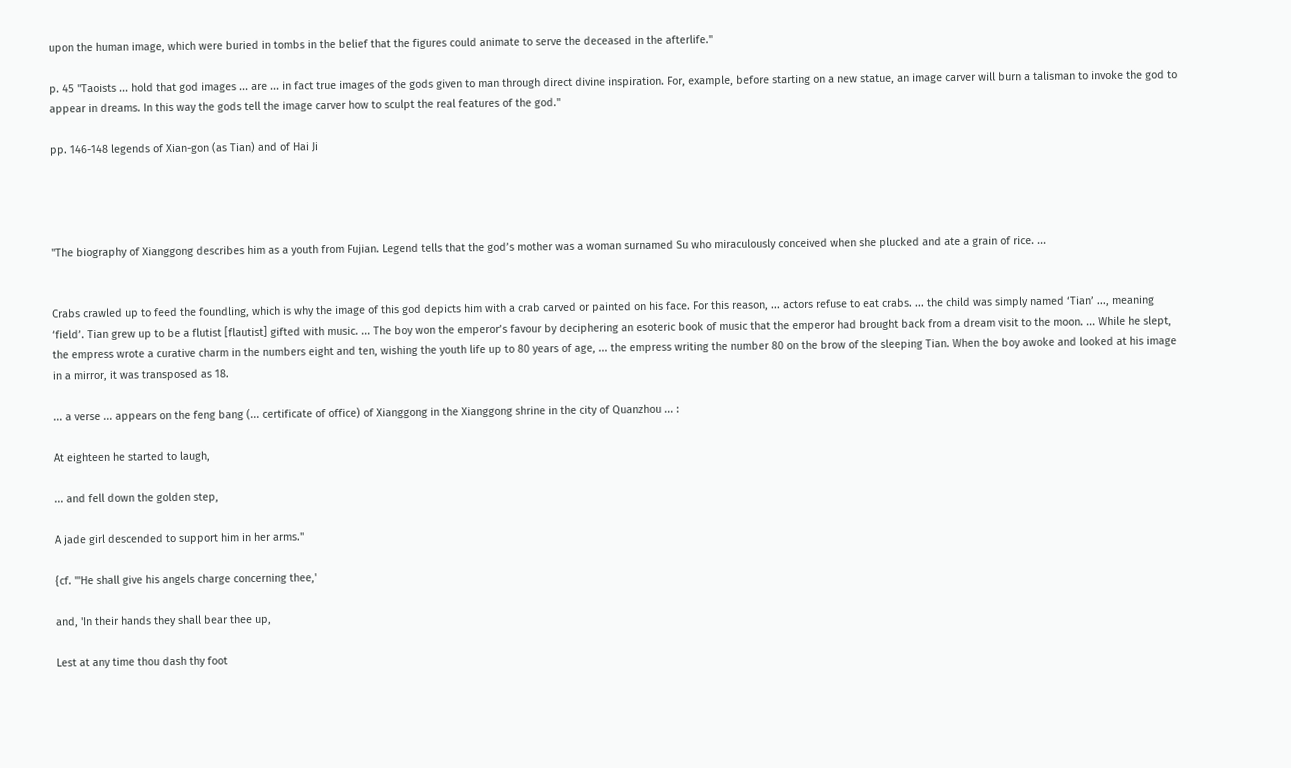upon the human image, which were buried in tombs in the belief that the figures could animate to serve the deceased in the afterlife."

p. 45 "Taoists ... hold that god images ... are ... in fact true images of the gods given to man through direct divine inspiration. For, example, before starting on a new statue, an image carver will burn a talisman to invoke the god to appear in dreams. In this way the gods tell the image carver how to sculpt the real features of the god."

pp. 146-148 legends of Xian-gon (as Tian) and of Hai Ji




"The biography of Xianggong describes him as a youth from Fujian. Legend tells that the god’s mother was a woman surnamed Su who miraculously conceived when she plucked and ate a grain of rice. ...


Crabs crawled up to feed the foundling, which is why the image of this god depicts him with a crab carved or painted on his face. For this reason, ... actors refuse to eat crabs. ... the child was simply named ‘Tian’ ..., meaning ‘field’. Tian grew up to be a flutist [flautist] gifted with music. ... The boy won the emperor’s favour by deciphering an esoteric book of music that the emperor had brought back from a dream visit to the moon. ... While he slept, the empress wrote a curative charm in the numbers eight and ten, wishing the youth life up to 80 years of age, ... the empress writing the number 80 on the brow of the sleeping Tian. When the boy awoke and looked at his image in a mirror, it was transposed as 18.

... a verse ... appears on the feng bang (... certificate of office) of Xianggong in the Xianggong shrine in the city of Quanzhou ... :

At eighteen he started to laugh,

... and fell down the golden step,

A jade girl descended to support him in her arms."

{cf. "'He shall give his angels charge concerning thee,'

and, 'In their hands they shall bear thee up,

Lest at any time thou dash thy foot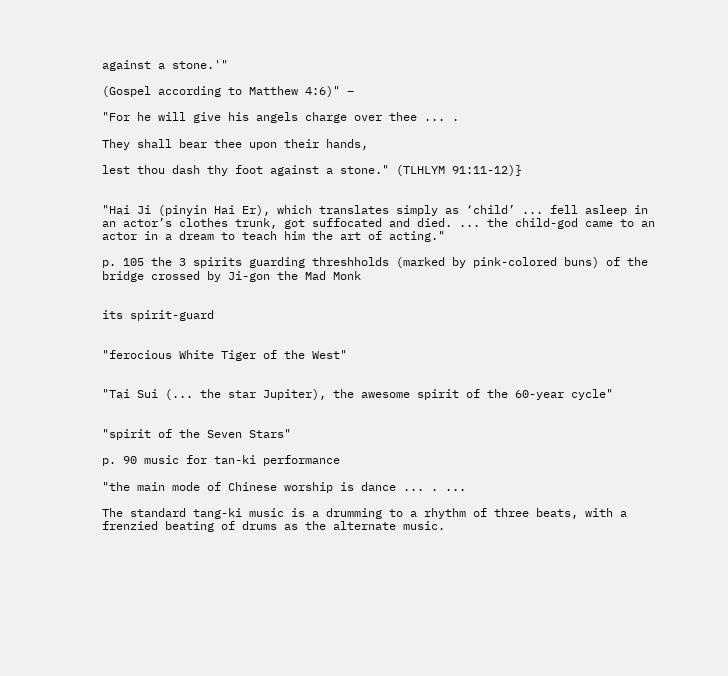against a stone.'"

(Gospel according to Matthew 4:6)" –

"For he will give his angels charge over thee ... .

They shall bear thee upon their hands,

lest thou dash thy foot against a stone." (TLHLYM 91:11-12)}


"Hai Ji (pinyin Hai Er), which translates simply as ‘child’ ... fell asleep in an actor’s clothes trunk, got suffocated and died. ... the child-god came to an actor in a dream to teach him the art of acting."

p. 105 the 3 spirits guarding threshholds (marked by pink-colored buns) of the bridge crossed by Ji-gon the Mad Monk


its spirit-guard


"ferocious White Tiger of the West"


"Tai Sui (... the star Jupiter), the awesome spirit of the 60-year cycle"


"spirit of the Seven Stars"

p. 90 music for tan-ki performance

"the main mode of Chinese worship is dance ... . ...

The standard tang-ki music is a drumming to a rhythm of three beats, with a frenzied beating of drums as the alternate music.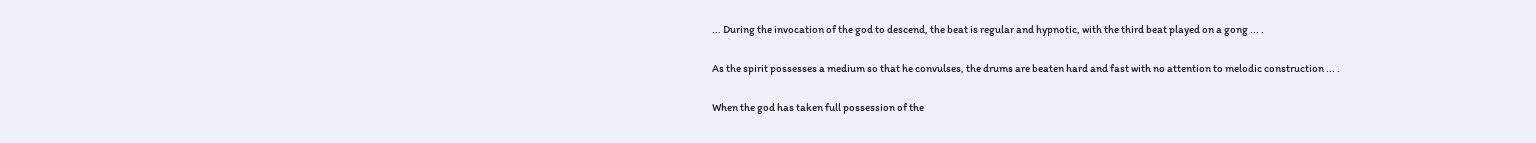... During the invocation of the god to descend, the beat is regular and hypnotic, with the third beat played on a gong ... .

As the spirit possesses a medium so that he convulses, the drums are beaten hard and fast with no attention to melodic construction ... .

When the god has taken full possession of the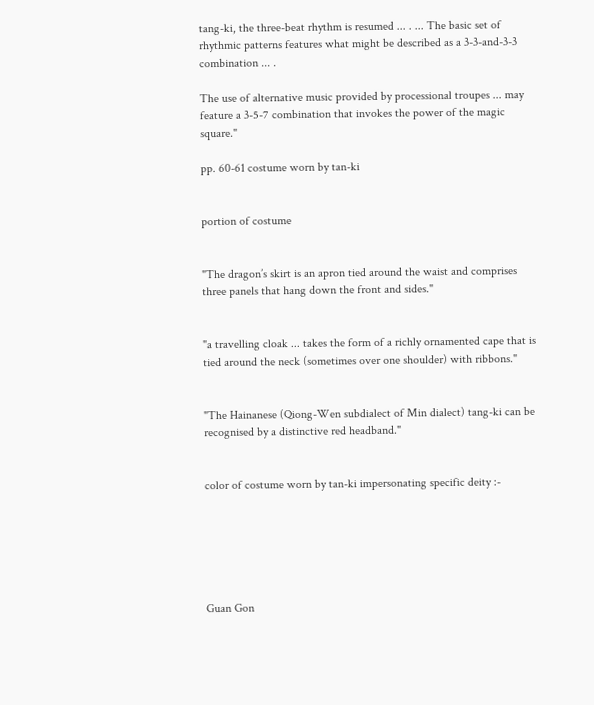tang-ki, the three-beat rhythm is resumed ... . ... The basic set of rhythmic patterns features what might be described as a 3-3-and-3-3 combination ... .

The use of alternative music provided by processional troupes ... may feature a 3-5-7 combination that invokes the power of the magic square."

pp. 60-61 costume worn by tan-ki


portion of costume


"The dragon’s skirt is an apron tied around the waist and comprises three panels that hang down the front and sides."


"a travelling cloak ... takes the form of a richly ornamented cape that is tied around the neck (sometimes over one shoulder) with ribbons."


"The Hainanese (Qiong-Wen subdialect of Min dialect) tang-ki can be recognised by a distinctive red headband."


color of costume worn by tan-ki impersonating specific deity :-






Guan Gon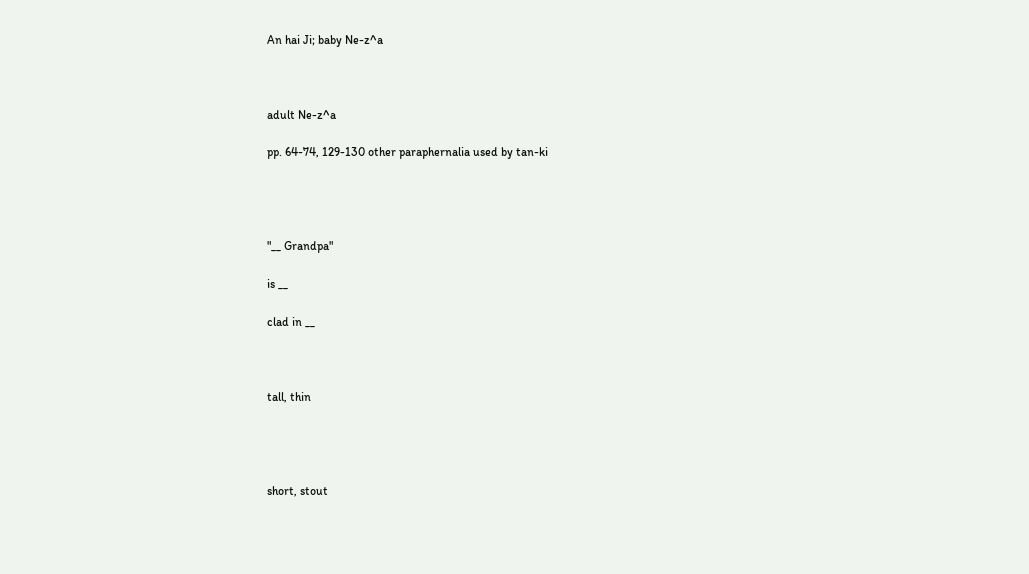An hai Ji; baby Ne-z^a



adult Ne-z^a

pp. 64-74, 129-130 other paraphernalia used by tan-ki




"__ Grandpa"

is __

clad in __



tall, thin




short, stout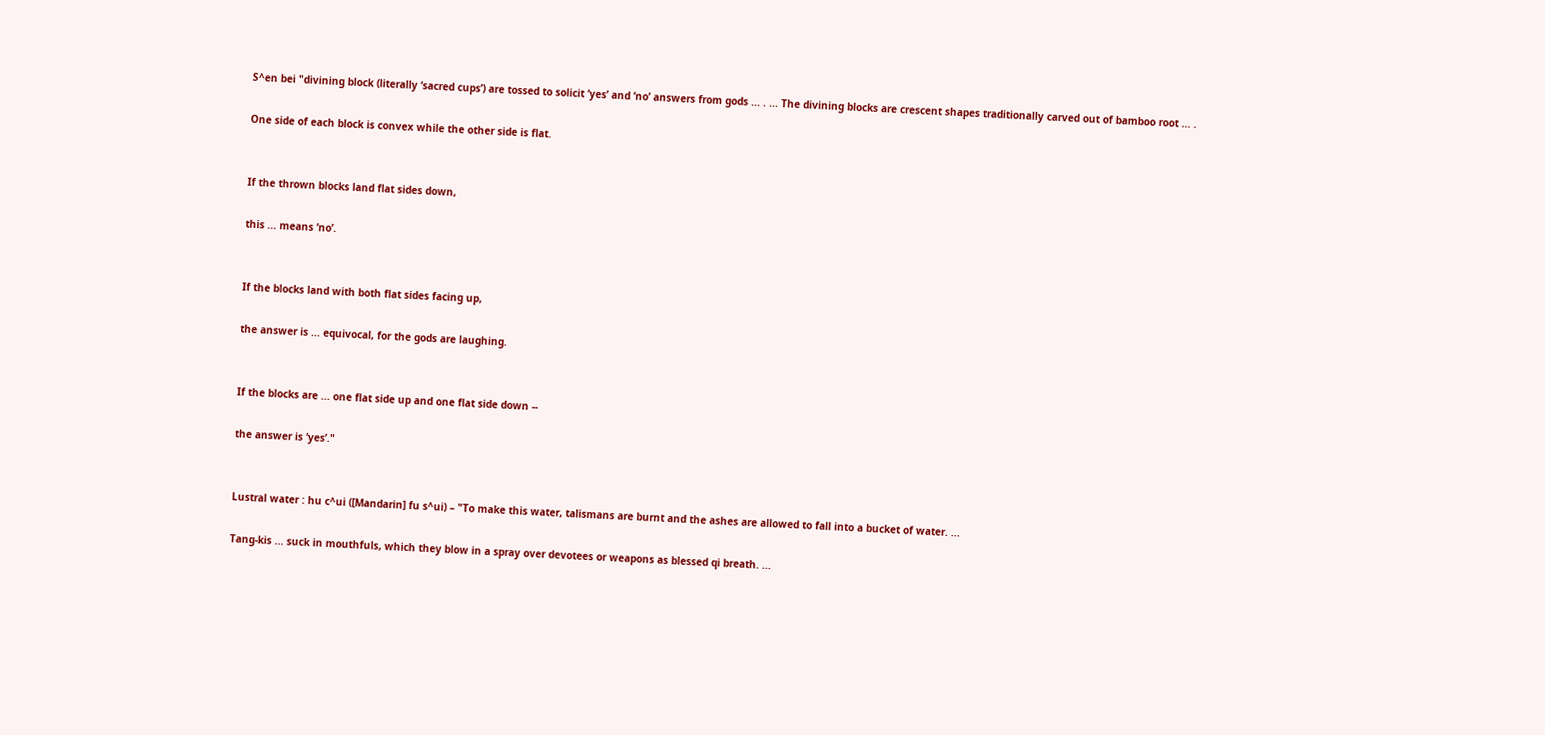S^en bei "divining block (literally ‘sacred cups’) are tossed to solicit ‘yes’ and ‘no’ answers from gods ... . ... The divining blocks are crescent shapes traditionally carved out of bamboo root ... .

One side of each block is convex while the other side is flat.


If the thrown blocks land flat sides down,

this ... means ‘no’.


If the blocks land with both flat sides facing up,

the answer is ... equivocal, for the gods are laughing.


If the blocks are ... one flat side up and one flat side down --

the answer is ‘yes’."


Lustral water : hu c^ui ([Mandarin] fu s^ui) – "To make this water, talismans are burnt and the ashes are allowed to fall into a bucket of water. ...

Tang-kis ... suck in mouthfuls, which they blow in a spray over devotees or weapons as blessed qi breath. ...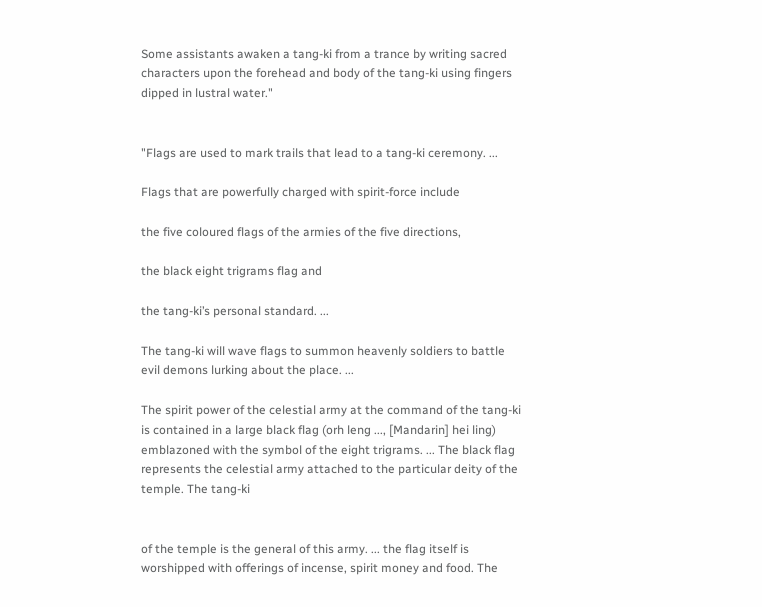Some assistants awaken a tang-ki from a trance by writing sacred characters upon the forehead and body of the tang-ki using fingers dipped in lustral water."


"Flags are used to mark trails that lead to a tang-ki ceremony. ...

Flags that are powerfully charged with spirit-force include

the five coloured flags of the armies of the five directions,

the black eight trigrams flag and

the tang-ki’s personal standard. ...

The tang-ki will wave flags to summon heavenly soldiers to battle evil demons lurking about the place. ...

The spirit power of the celestial army at the command of the tang-ki is contained in a large black flag (orh leng ..., [Mandarin] hei ling) emblazoned with the symbol of the eight trigrams. ... The black flag represents the celestial army attached to the particular deity of the temple. The tang-ki


of the temple is the general of this army. ... the flag itself is worshipped with offerings of incense, spirit money and food. The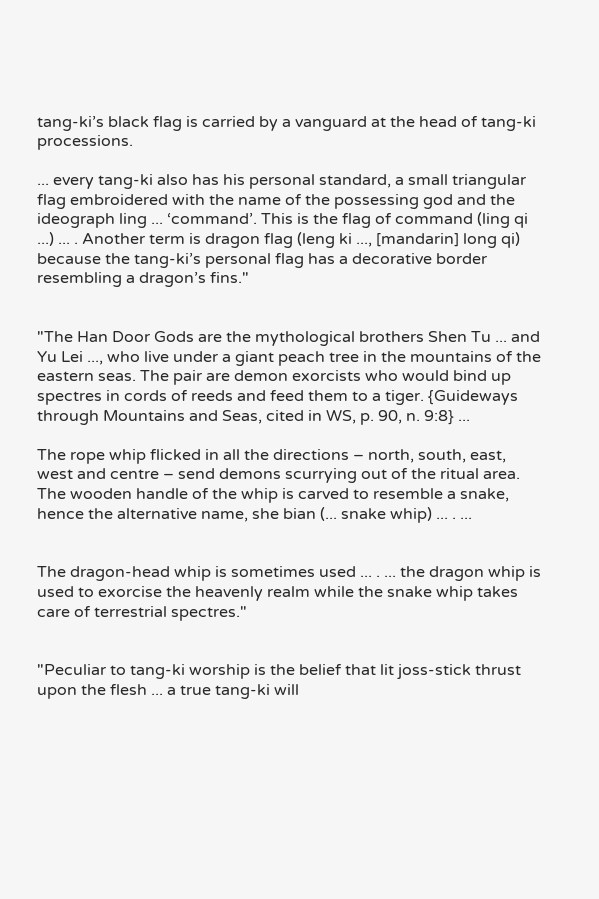tang-ki’s black flag is carried by a vanguard at the head of tang-ki processions.

... every tang-ki also has his personal standard, a small triangular flag embroidered with the name of the possessing god and the ideograph ling ... ‘command’. This is the flag of command (ling qi ...) ... . Another term is dragon flag (leng ki ..., [mandarin] long qi) because the tang-ki’s personal flag has a decorative border resembling a dragon’s fins."


"The Han Door Gods are the mythological brothers Shen Tu ... and Yu Lei ..., who live under a giant peach tree in the mountains of the eastern seas. The pair are demon exorcists who would bind up spectres in cords of reeds and feed them to a tiger. {Guideways through Mountains and Seas, cited in WS, p. 90, n. 9:8} ...

The rope whip flicked in all the directions – north, south, east, west and centre – send demons scurrying out of the ritual area. The wooden handle of the whip is carved to resemble a snake, hence the alternative name, she bian (... snake whip) ... . ...


The dragon-head whip is sometimes used ... . ... the dragon whip is used to exorcise the heavenly realm while the snake whip takes care of terrestrial spectres."


"Peculiar to tang-ki worship is the belief that lit joss-stick thrust upon the flesh ... a true tang-ki will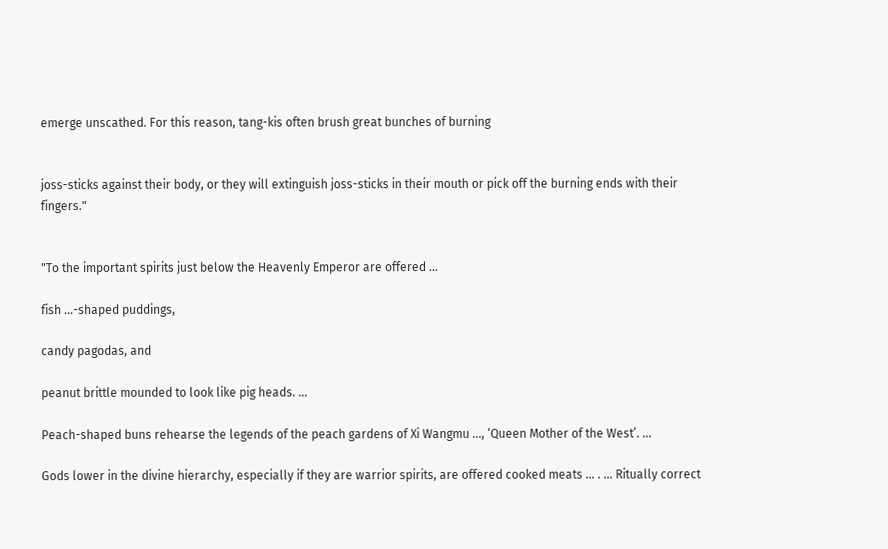emerge unscathed. For this reason, tang-kis often brush great bunches of burning


joss-sticks against their body, or they will extinguish joss-sticks in their mouth or pick off the burning ends with their fingers."


"To the important spirits just below the Heavenly Emperor are offered ...

fish ...-shaped puddings,

candy pagodas, and

peanut brittle mounded to look like pig heads. ...

Peach-shaped buns rehearse the legends of the peach gardens of Xi Wangmu ..., ‘Queen Mother of the West’. ...

Gods lower in the divine hierarchy, especially if they are warrior spirits, are offered cooked meats ... . ... Ritually correct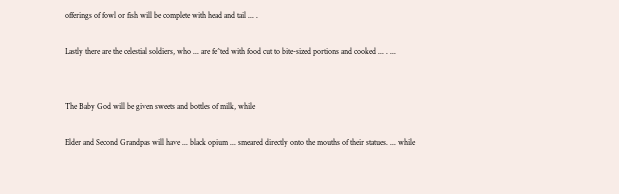offerings of fowl or fish will be complete with head and tail ... .

Lastly there are the celestial soldiers, who ... are fe^ted with food cut to bite-sized portions and cooked ... . ...


The Baby God will be given sweets and bottles of milk, while

Elder and Second Grandpas will have ... black opium ... smeared directly onto the mouths of their statues. ... while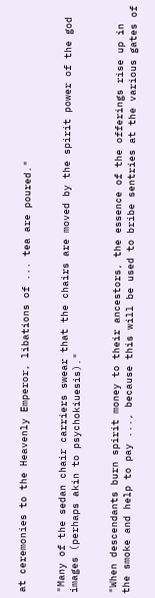at ceremonies to the Heavenly Emperor, libations of ... tea are poured."


"Many of the sedan chair carriers swear that the chairs are moved by the spirit power of the god images (perhaps akin to psychokiuesis)."


"When descendants burn spirit money to their ancestors, the essence of the offerings rise up in the smoke and help to pay ..., because this will be used to bribe sentries at the various gates of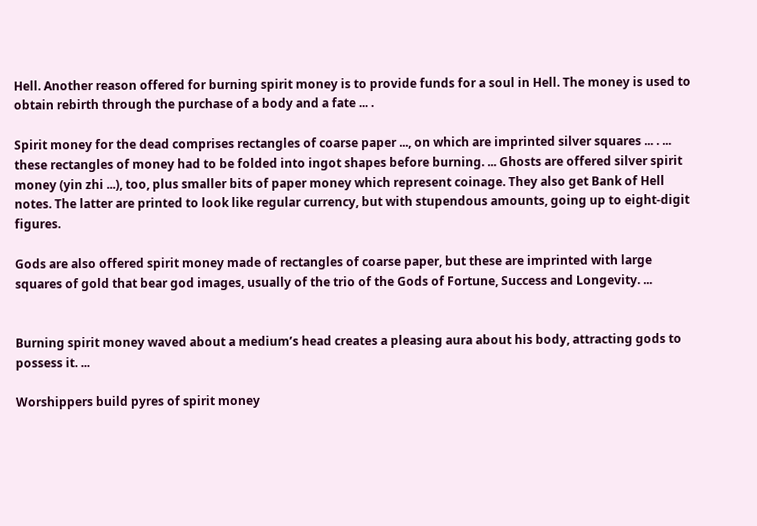Hell. Another reason offered for burning spirit money is to provide funds for a soul in Hell. The money is used to obtain rebirth through the purchase of a body and a fate ... .

Spirit money for the dead comprises rectangles of coarse paper ..., on which are imprinted silver squares ... . ... these rectangles of money had to be folded into ingot shapes before burning. ... Ghosts are offered silver spirit money (yin zhi ...), too, plus smaller bits of paper money which represent coinage. They also get Bank of Hell notes. The latter are printed to look like regular currency, but with stupendous amounts, going up to eight-digit figures.

Gods are also offered spirit money made of rectangles of coarse paper, but these are imprinted with large squares of gold that bear god images, usually of the trio of the Gods of Fortune, Success and Longevity. ...


Burning spirit money waved about a medium’s head creates a pleasing aura about his body, attracting gods to possess it. ...

Worshippers build pyres of spirit money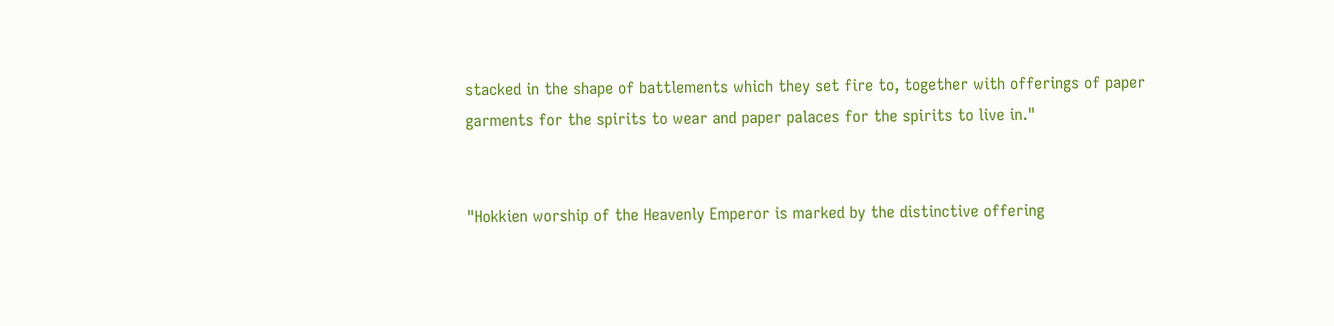stacked in the shape of battlements which they set fire to, together with offerings of paper garments for the spirits to wear and paper palaces for the spirits to live in."


"Hokkien worship of the Heavenly Emperor is marked by the distinctive offering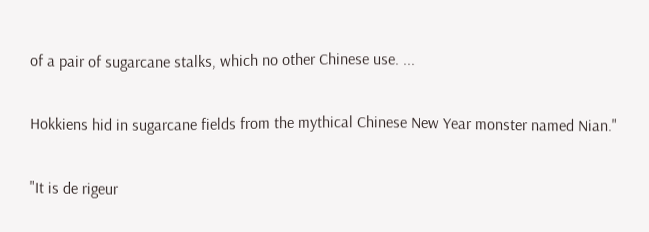of a pair of sugarcane stalks, which no other Chinese use. ...


Hokkiens hid in sugarcane fields from the mythical Chinese New Year monster named Nian."


"It is de rigeur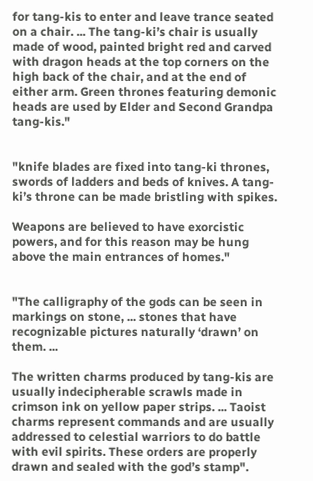for tang-kis to enter and leave trance seated on a chair. ... The tang-ki’s chair is usually made of wood, painted bright red and carved with dragon heads at the top corners on the high back of the chair, and at the end of either arm. Green thrones featuring demonic heads are used by Elder and Second Grandpa tang-kis."


"knife blades are fixed into tang-ki thrones, swords of ladders and beds of knives. A tang-ki’s throne can be made bristling with spikes.

Weapons are believed to have exorcistic powers, and for this reason may be hung above the main entrances of homes."


"The calligraphy of the gods can be seen in markings on stone, ... stones that have recognizable pictures naturally ‘drawn’ on them. ...

The written charms produced by tang-kis are usually indecipherable scrawls made in crimson ink on yellow paper strips. ... Taoist charms represent commands and are usually addressed to celestial warriors to do battle with evil spirits. These orders are properly drawn and sealed with the god’s stamp".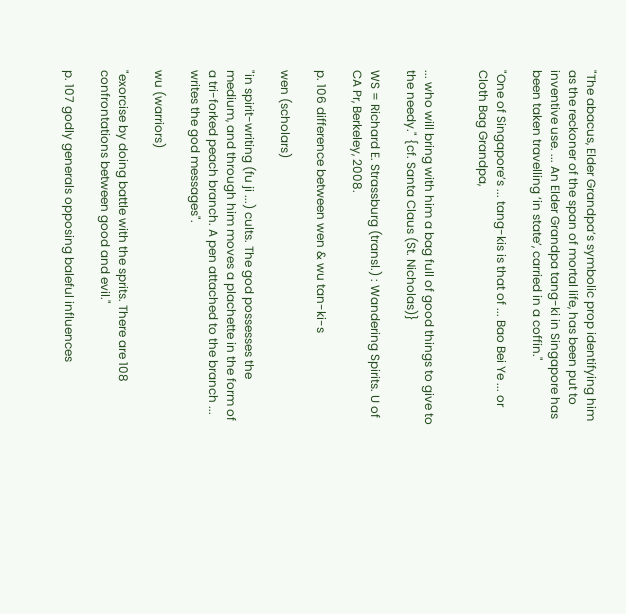"The abacus, Elder Grandpa’s symbolic prop identifying him as the reckoner of the span of mortal life, has been put to inventive use. ... An Elder Grandpa tang-ki in Singapore has been taken travelling ‘in state’, carried in a coffin."

"One of Singapore’s ... tang-kis is that of ... Bao Bei Ye ... or Cloth Bag Grandpa,


... who will bring with him a bag full of good things to give to the needy." {cf. Santa Claus (St. Nicholas)}

WS = Richard E. Strassburg (transl.) : Wandering Spirits. U of CA Pr, Berkeley, 2008.

p. 106 difference between wen & wu tan-ki-s

wen (scholars)

"in spirit-writing (fu ji ...) cults. The god possesses the medium, and through him moves a plachette in the form of a tri-forked peach branch. A pen attached to the branch ... writes the god messages".

wu (warriors)

"exorcise by doing battle with the sprits. There are 108 confrontations between good and evil."

p. 107 godly generals opposing baleful influences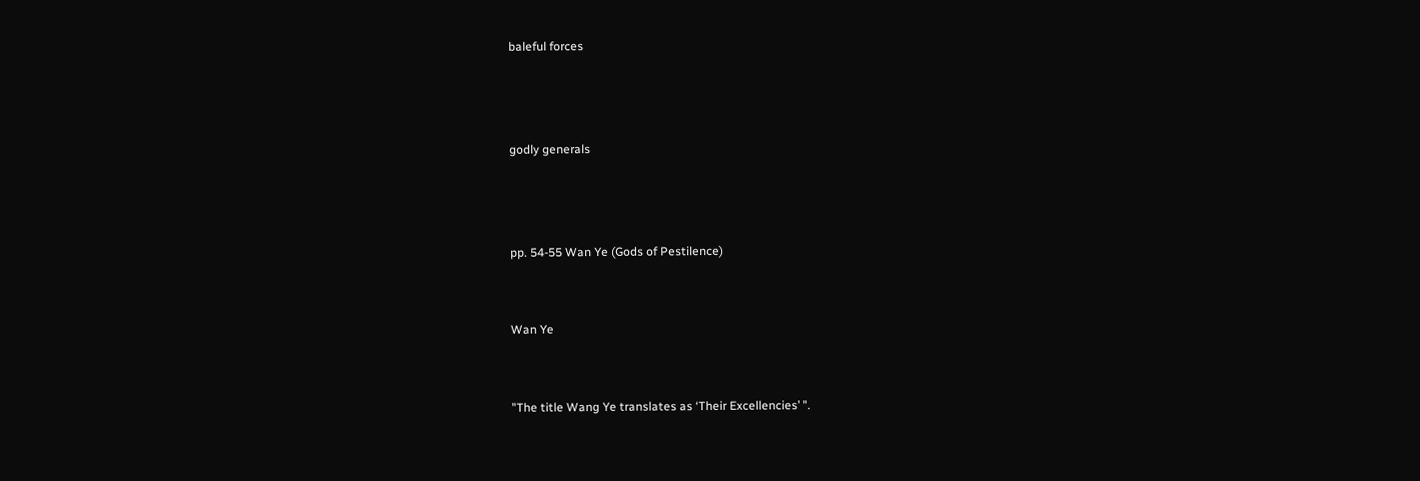baleful forces



godly generals



pp. 54-55 Wan Ye (Gods of Pestilence)


Wan Ye


"The title Wang Ye translates as ‘Their Excellencies’ ".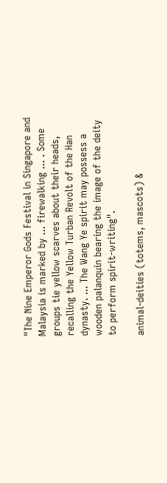"The Nine Emperor Gods Festival in Singapore and Malaysia is marked by ... firewalking ... . Some groups tie yellow scarves about their heads, recalling the Yellow Turban Revolt of the Han dynasty. ... The Wang Ye spirit may possess a wooden palanquin bearing the image of the deity to perform spirit-writing".

animal-deities (totems, mascots) &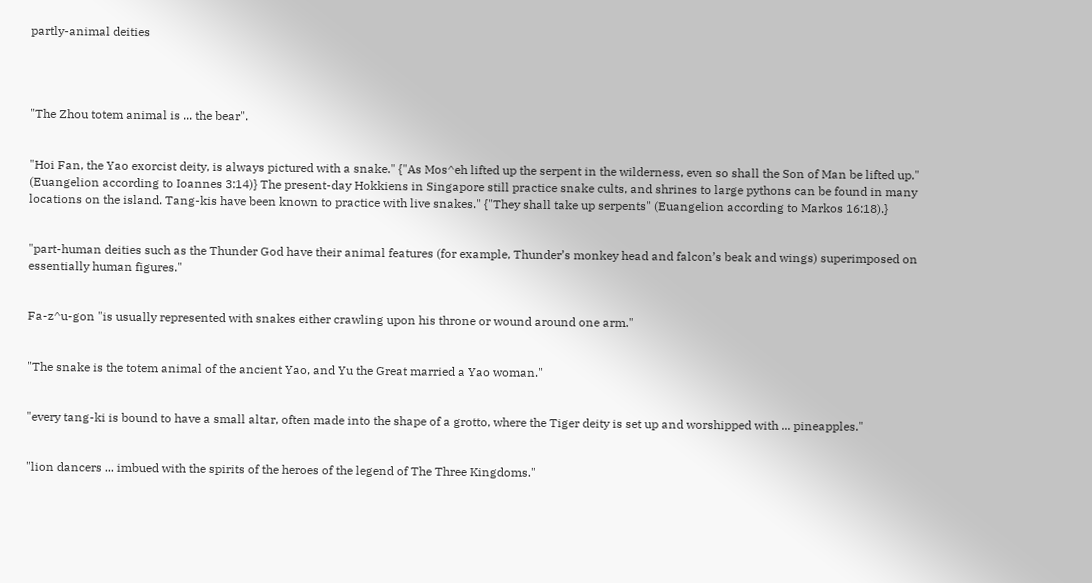partly-animal deities




"The Zhou totem animal is ... the bear".


"Hoi Fan, the Yao exorcist deity, is always pictured with a snake." {"As Mos^eh lifted up the serpent in the wilderness, even so shall the Son of Man be lifted up." (Euangelion according to Ioannes 3:14)} The present-day Hokkiens in Singapore still practice snake cults, and shrines to large pythons can be found in many locations on the island. Tang-kis have been known to practice with live snakes." {"They shall take up serpents" (Euangelion according to Markos 16:18).}


"part-human deities such as the Thunder God have their animal features (for example, Thunder’s monkey head and falcon’s beak and wings) superimposed on essentially human figures."


Fa-z^u-gon "is usually represented with snakes either crawling upon his throne or wound around one arm."


"The snake is the totem animal of the ancient Yao, and Yu the Great married a Yao woman."


"every tang-ki is bound to have a small altar, often made into the shape of a grotto, where the Tiger deity is set up and worshipped with ... pineapples."


"lion dancers ... imbued with the spirits of the heroes of the legend of The Three Kingdoms."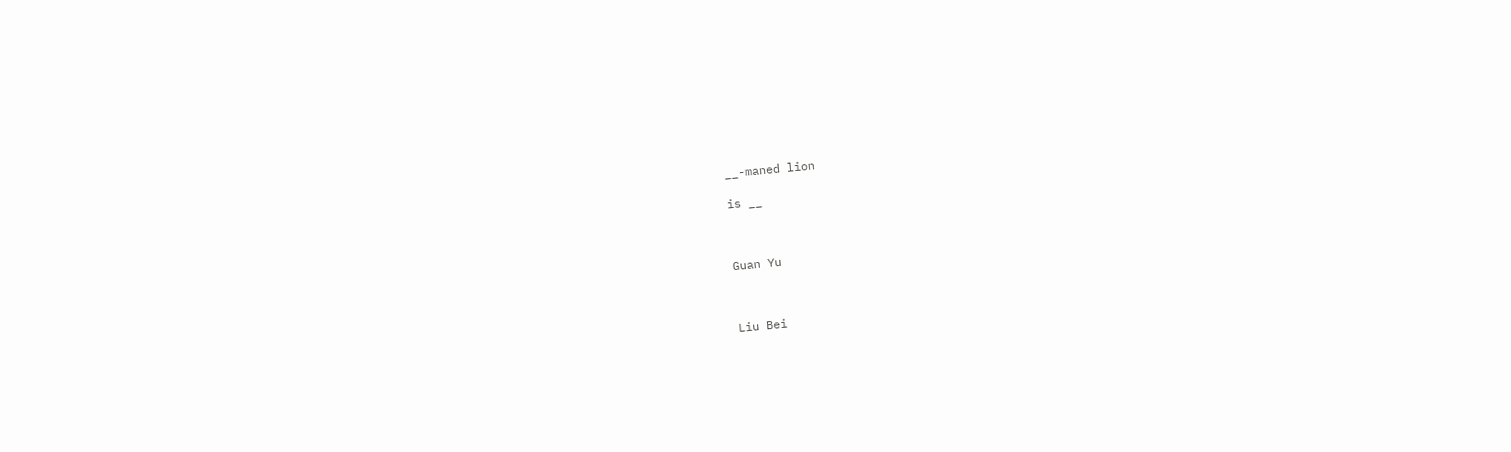__-maned lion

is __



Guan Yu



Liu Bei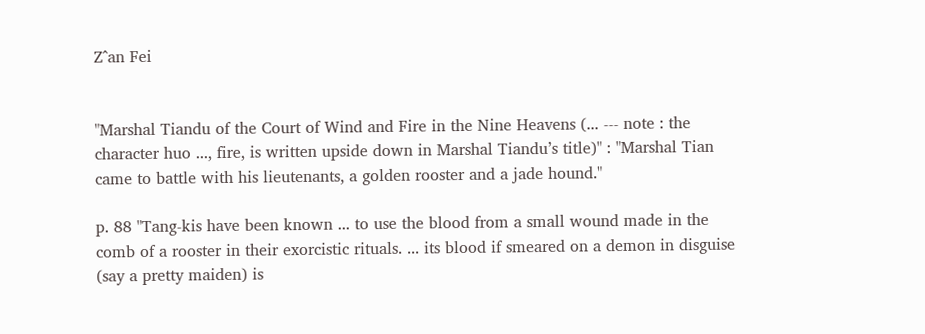Z^an Fei


"Marshal Tiandu of the Court of Wind and Fire in the Nine Heavens (... --- note : the character huo ..., fire, is written upside down in Marshal Tiandu’s title)" : "Marshal Tian came to battle with his lieutenants, a golden rooster and a jade hound."

p. 88 "Tang-kis have been known ... to use the blood from a small wound made in the comb of a rooster in their exorcistic rituals. ... its blood if smeared on a demon in disguise (say a pretty maiden) is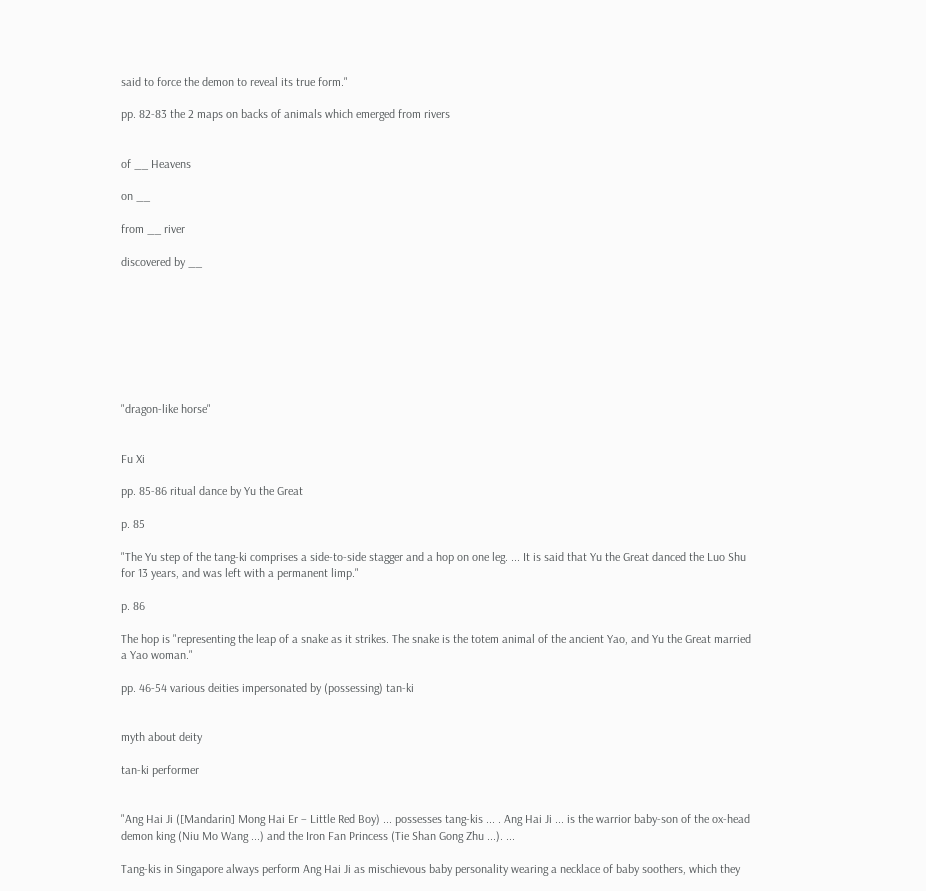said to force the demon to reveal its true form."

pp. 82-83 the 2 maps on backs of animals which emerged from rivers


of __ Heavens

on __

from __ river

discovered by __








"dragon-like horse"


Fu Xi

pp. 85-86 ritual dance by Yu the Great

p. 85

"The Yu step of the tang-ki comprises a side-to-side stagger and a hop on one leg. ... It is said that Yu the Great danced the Luo Shu for 13 years, and was left with a permanent limp."

p. 86

The hop is "representing the leap of a snake as it strikes. The snake is the totem animal of the ancient Yao, and Yu the Great married a Yao woman."

pp. 46-54 various deities impersonated by (possessing) tan-ki


myth about deity

tan-ki performer


"Ang Hai Ji ([Mandarin] Mong Hai Er – Little Red Boy) ... possesses tang-kis ... . Ang Hai Ji ... is the warrior baby-son of the ox-head demon king (Niu Mo Wang ...) and the Iron Fan Princess (Tie Shan Gong Zhu ...). ...

Tang-kis in Singapore always perform Ang Hai Ji as mischievous baby personality wearing a necklace of baby soothers, which they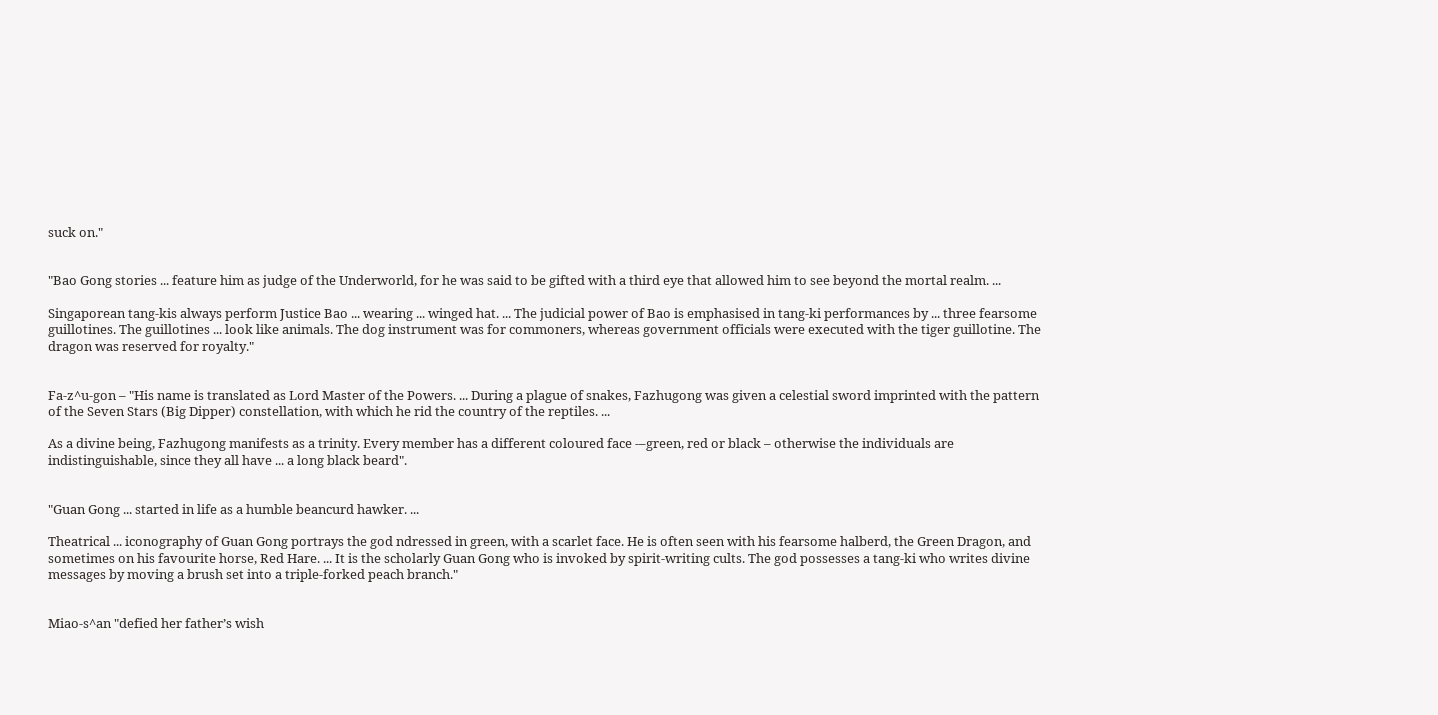suck on."


"Bao Gong stories ... feature him as judge of the Underworld, for he was said to be gifted with a third eye that allowed him to see beyond the mortal realm. ...

Singaporean tang-kis always perform Justice Bao ... wearing ... winged hat. ... The judicial power of Bao is emphasised in tang-ki performances by ... three fearsome guillotines. The guillotines ... look like animals. The dog instrument was for commoners, whereas government officials were executed with the tiger guillotine. The dragon was reserved for royalty."


Fa-z^u-gon – "His name is translated as Lord Master of the Powers. ... During a plague of snakes, Fazhugong was given a celestial sword imprinted with the pattern of the Seven Stars (Big Dipper) constellation, with which he rid the country of the reptiles. ...

As a divine being, Fazhugong manifests as a trinity. Every member has a different coloured face -–green, red or black – otherwise the individuals are indistinguishable, since they all have ... a long black beard".


"Guan Gong ... started in life as a humble beancurd hawker. ...

Theatrical ... iconography of Guan Gong portrays the god ndressed in green, with a scarlet face. He is often seen with his fearsome halberd, the Green Dragon, and sometimes on his favourite horse, Red Hare. ... It is the scholarly Guan Gong who is invoked by spirit-writing cults. The god possesses a tang-ki who writes divine messages by moving a brush set into a triple-forked peach branch."


Miao-s^an "defied her father’s wish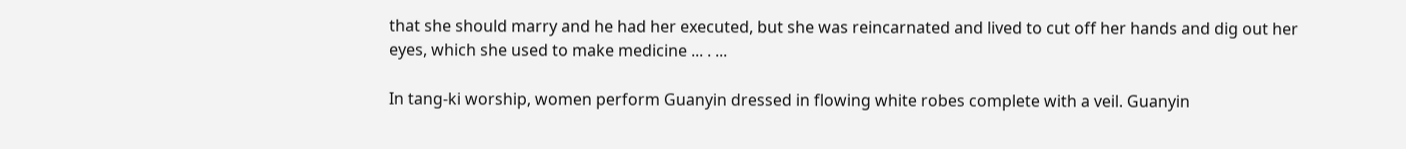that she should marry and he had her executed, but she was reincarnated and lived to cut off her hands and dig out her eyes, which she used to make medicine ... . ...

In tang-ki worship, women perform Guanyin dressed in flowing white robes complete with a veil. Guanyin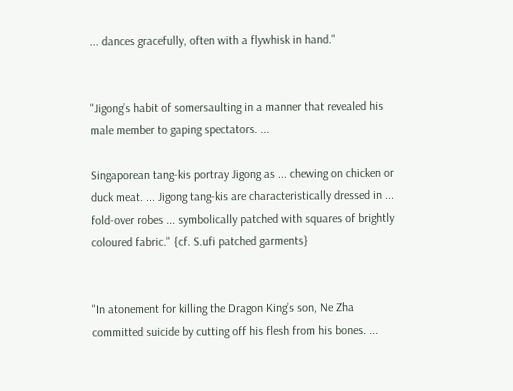... dances gracefully, often with a flywhisk in hand."


"Jigong’s habit of somersaulting in a manner that revealed his male member to gaping spectators. ...

Singaporean tang-kis portray Jigong as ... chewing on chicken or duck meat. ... Jigong tang-kis are characteristically dressed in ... fold-over robes ... symbolically patched with squares of brightly coloured fabric." {cf. S.ufi patched garments}


"In atonement for killing the Dragon King’s son, Ne Zha committed suicide by cutting off his flesh from his bones. ...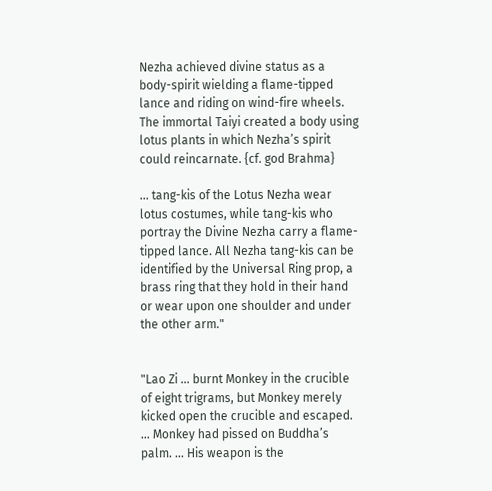Nezha achieved divine status as a body-spirit wielding a flame-tipped lance and riding on wind-fire wheels. The immortal Taiyi created a body using lotus plants in which Nezha’s spirit could reincarnate. {cf. god Brahma}

... tang-kis of the Lotus Nezha wear lotus costumes, while tang-kis who portray the Divine Nezha carry a flame-tipped lance. All Nezha tang-kis can be identified by the Universal Ring prop, a brass ring that they hold in their hand or wear upon one shoulder and under the other arm."


"Lao Zi ... burnt Monkey in the crucible of eight trigrams, but Monkey merely kicked open the crucible and escaped. ... Monkey had pissed on Buddha’s palm. ... His weapon is the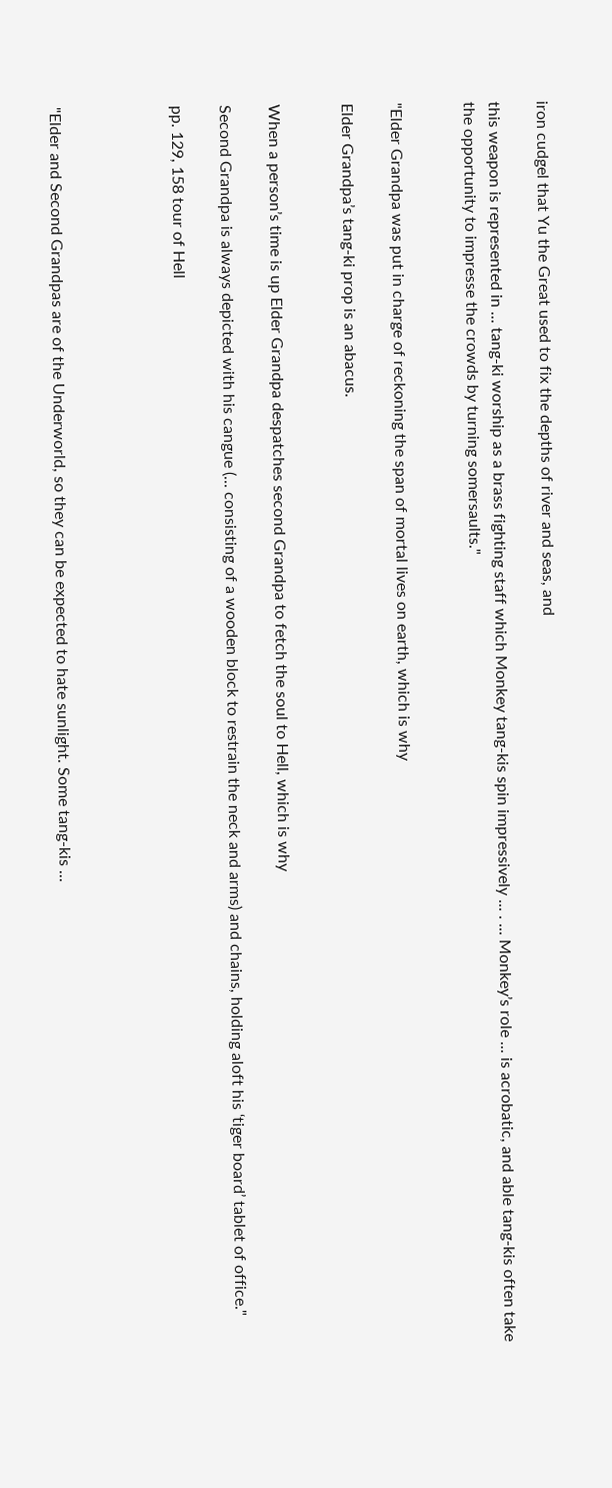iron cudgel that Yu the Great used to fix the depths of river and seas, and

this weapon is represented in ... tang-ki worship as a brass fighting staff which Monkey tang-kis spin impressively ... . ... Monkey’s role ... is acrobatic, and able tang-kis often take the opportunity to impresse the crowds by turning somersaults."


"Elder Grandpa was put in charge of reckoning the span of mortal lives on earth, which is why

Elder Grandpa’s tang-ki prop is an abacus.


When a person’s time is up Elder Grandpa despatches second Grandpa to fetch the soul to Hell, which is why

Second Grandpa is always depicted with his cangue (... consisting of a wooden block to restrain the neck and arms) and chains, holding aloft his ‘tiger board’ tablet of office."

pp. 129, 158 tour of Hell




"Elder and Second Grandpas are of the Underworld, so they can be expected to hate sunlight. Some tang-kis ...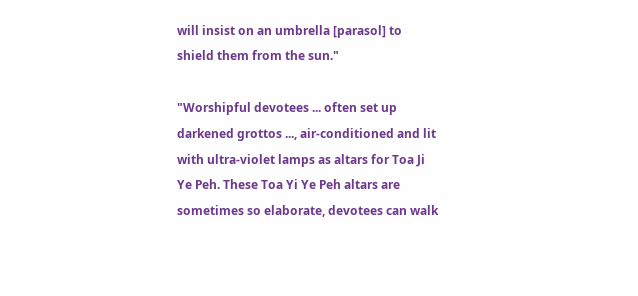will insist on an umbrella [parasol] to shield them from the sun."

"Worshipful devotees ... often set up darkened grottos ..., air-conditioned and lit with ultra-violet lamps as altars for Toa Ji Ye Peh. These Toa Yi Ye Peh altars are sometimes so elaborate, devotees can walk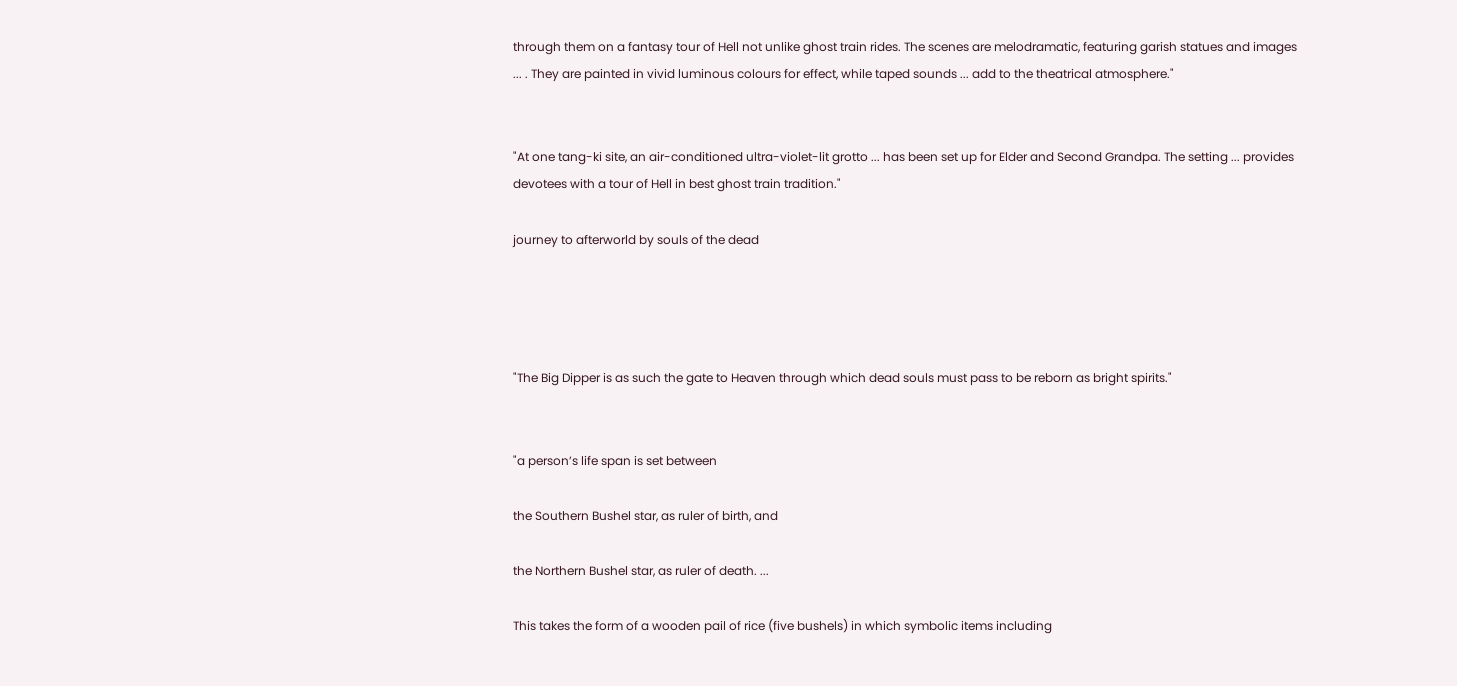through them on a fantasy tour of Hell not unlike ghost train rides. The scenes are melodramatic, featuring garish statues and images ... . They are painted in vivid luminous colours for effect, while taped sounds ... add to the theatrical atmosphere."


"At one tang-ki site, an air-conditioned ultra-violet-lit grotto ... has been set up for Elder and Second Grandpa. The setting ... provides devotees with a tour of Hell in best ghost train tradition."

journey to afterworld by souls of the dead




"The Big Dipper is as such the gate to Heaven through which dead souls must pass to be reborn as bright spirits."


"a person’s life span is set between

the Southern Bushel star, as ruler of birth, and

the Northern Bushel star, as ruler of death. ...

This takes the form of a wooden pail of rice (five bushels) in which symbolic items including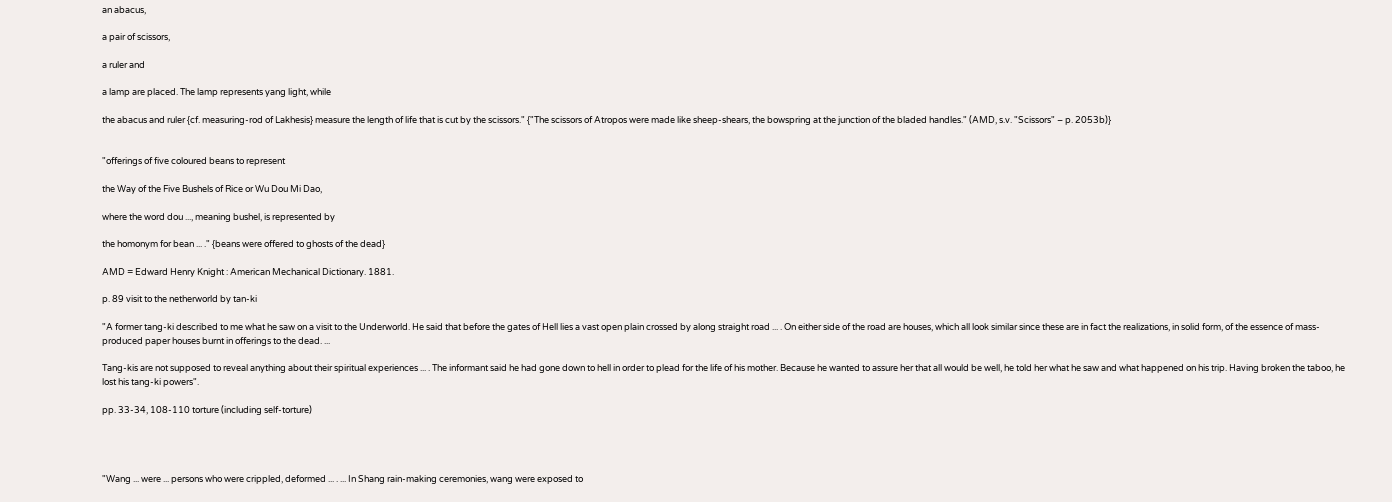an abacus,

a pair of scissors,

a ruler and

a lamp are placed. The lamp represents yang light, while

the abacus and ruler {cf. measuring-rod of Lakhesis} measure the length of life that is cut by the scissors." {"The scissors of Atropos were made like sheep-shears, the bowspring at the junction of the bladed handles." (AMD, s.v. "Scissors" – p. 2053b)}


"offerings of five coloured beans to represent

the Way of the Five Bushels of Rice or Wu Dou Mi Dao,

where the word dou ..., meaning bushel, is represented by

the homonym for bean ... ." {beans were offered to ghosts of the dead}

AMD = Edward Henry Knight : American Mechanical Dictionary. 1881.

p. 89 visit to the netherworld by tan-ki

"A former tang-ki described to me what he saw on a visit to the Underworld. He said that before the gates of Hell lies a vast open plain crossed by along straight road ... . On either side of the road are houses, which all look similar since these are in fact the realizations, in solid form, of the essence of mass-produced paper houses burnt in offerings to the dead. ...

Tang-kis are not supposed to reveal anything about their spiritual experiences ... . The informant said he had gone down to hell in order to plead for the life of his mother. Because he wanted to assure her that all would be well, he told her what he saw and what happened on his trip. Having broken the taboo, he lost his tang-ki powers".

pp. 33-34, 108-110 torture (including self-torture)




"Wang ... were ... persons who were crippled, deformed ... . ... In Shang rain-making ceremonies, wang were exposed to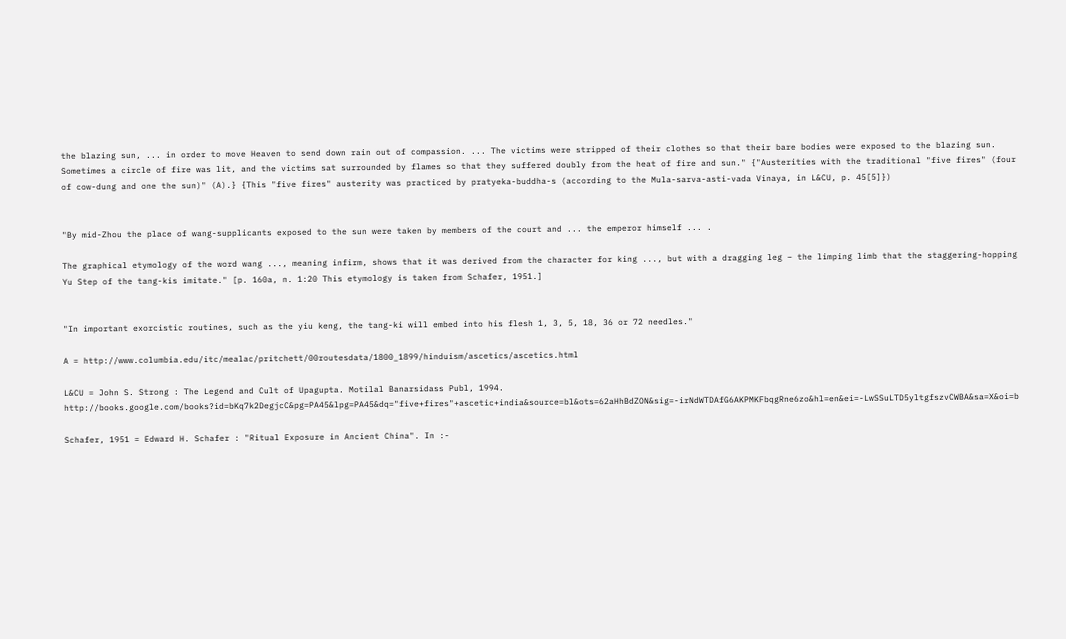the blazing sun, ... in order to move Heaven to send down rain out of compassion. ... The victims were stripped of their clothes so that their bare bodies were exposed to the blazing sun. Sometimes a circle of fire was lit, and the victims sat surrounded by flames so that they suffered doubly from the heat of fire and sun." {"Austerities with the traditional "five fires" (four of cow-dung and one the sun)" (A).} {This "five fires" austerity was practiced by pratyeka-buddha-s (according to the Mula-sarva-asti-vada Vinaya, in L&CU, p. 45[5]})


"By mid-Zhou the place of wang-supplicants exposed to the sun were taken by members of the court and ... the emperor himself ... .

The graphical etymology of the word wang ..., meaning infirm, shows that it was derived from the character for king ..., but with a dragging leg – the limping limb that the staggering-hopping Yu Step of the tang-kis imitate." [p. 160a, n. 1:20 This etymology is taken from Schafer, 1951.]


"In important exorcistic routines, such as the yiu keng, the tang-ki will embed into his flesh 1, 3, 5, 18, 36 or 72 needles."

A = http://www.columbia.edu/itc/mealac/pritchett/00routesdata/1800_1899/hinduism/ascetics/ascetics.html

L&CU = John S. Strong : The Legend and Cult of Upagupta. Motilal Banarsidass Publ, 1994. http://books.google.com/books?id=bKq7k2DegjcC&pg=PA45&lpg=PA45&dq="five+fires"+ascetic+india&source=bl&ots=62aHhBdZON&sig=-irNdWTDAfG6AKPMKFbqgRne6zo&hl=en&ei=-LwSSuLTD5yltgfszvCWBA&sa=X&oi=b

Schafer, 1951 = Edward H. Schafer : "Ritual Exposure in Ancient China". In :-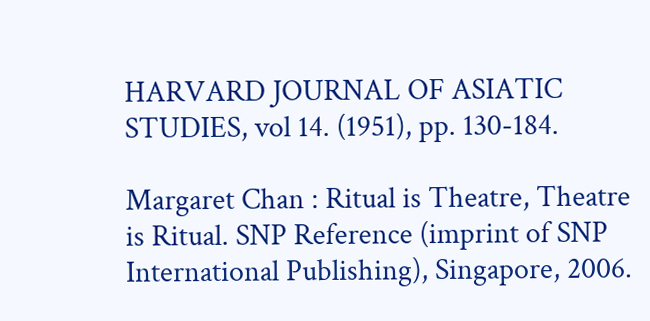HARVARD JOURNAL OF ASIATIC STUDIES, vol 14. (1951), pp. 130-184.

Margaret Chan : Ritual is Theatre, Theatre is Ritual. SNP Reference (imprint of SNP International Publishing), Singapore, 2006.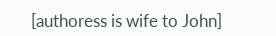[authoress is wife to John]